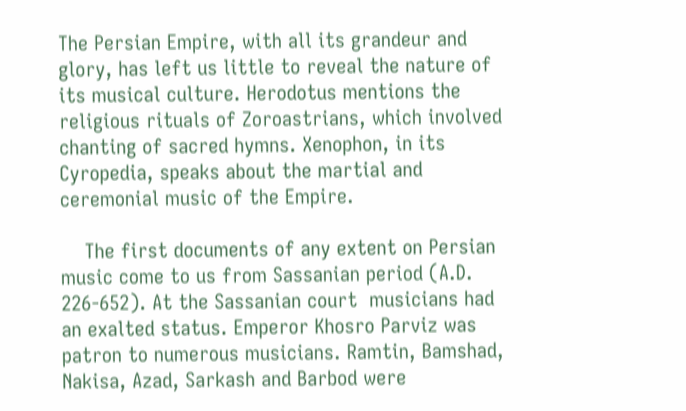The Persian Empire, with all its grandeur and glory, has left us little to reveal the nature of its musical culture. Herodotus mentions the religious rituals of Zoroastrians, which involved chanting of sacred hymns. Xenophon, in its Cyropedia, speaks about the martial and ceremonial music of the Empire.

    The first documents of any extent on Persian music come to us from Sassanian period (A.D. 226-652). At the Sassanian court  musicians had an exalted status. Emperor Khosro Parviz was patron to numerous musicians. Ramtin, Bamshad, Nakisa, Azad, Sarkash and Barbod were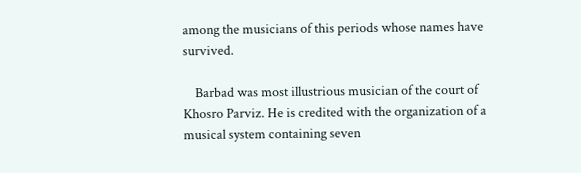among the musicians of this periods whose names have survived.

    Barbad was most illustrious musician of the court of Khosro Parviz. He is credited with the organization of a musical system containing seven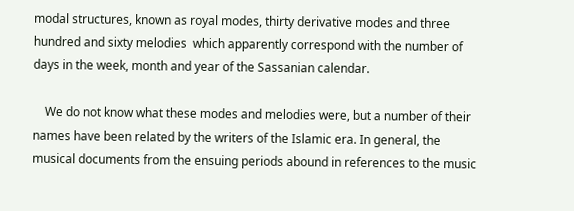modal structures, known as royal modes, thirty derivative modes and three hundred and sixty melodies  which apparently correspond with the number of days in the week, month and year of the Sassanian calendar.

    We do not know what these modes and melodies were, but a number of their names have been related by the writers of the Islamic era. In general, the musical documents from the ensuing periods abound in references to the music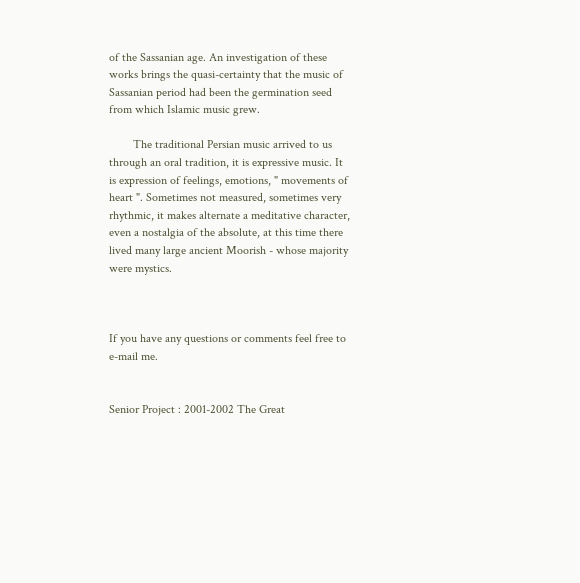of the Sassanian age. An investigation of these works brings the quasi-certainty that the music of Sassanian period had been the germination seed from which Islamic music grew.

        The traditional Persian music arrived to us through an oral tradition, it is expressive music. It is expression of feelings, emotions, " movements of heart ". Sometimes not measured, sometimes very rhythmic, it makes alternate a meditative character, even a nostalgia of the absolute, at this time there lived many large ancient Moorish - whose majority were mystics.



If you have any questions or comments feel free to e-mail me.


Senior Project : 2001-2002 The Great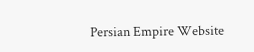Persian Empire Website